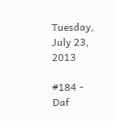Tuesday, July 23, 2013

#184 - Daf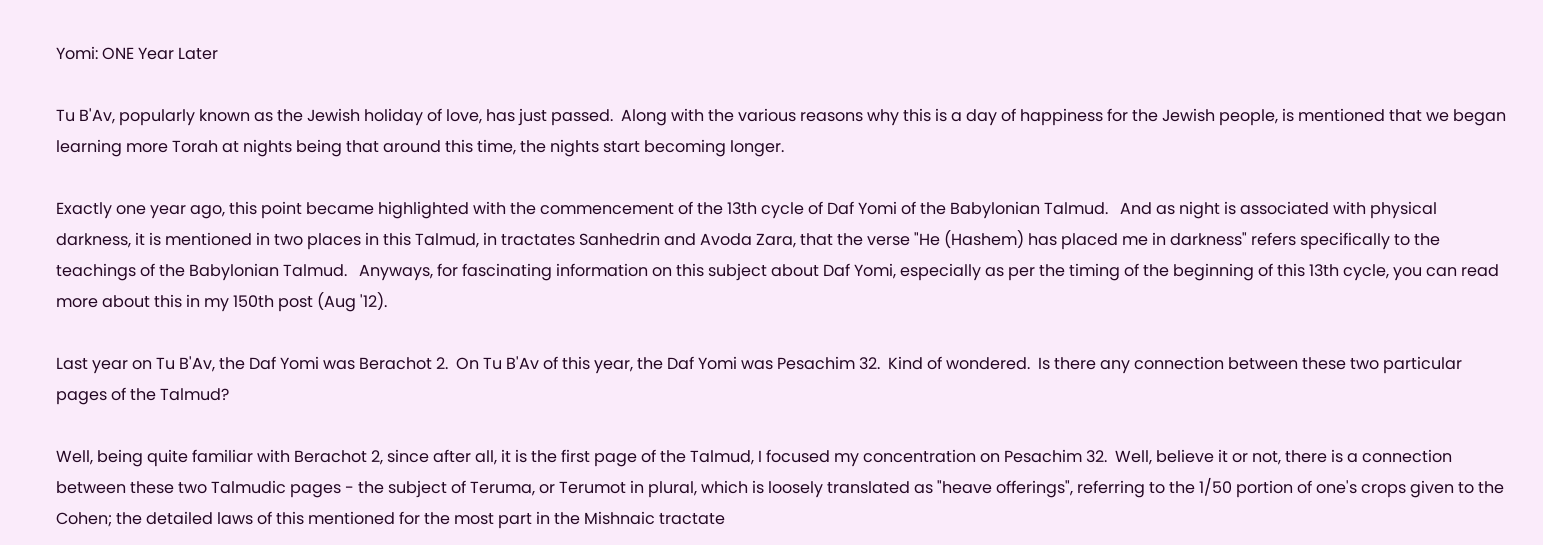Yomi: ONE Year Later

Tu B'Av, popularly known as the Jewish holiday of love, has just passed.  Along with the various reasons why this is a day of happiness for the Jewish people, is mentioned that we began learning more Torah at nights being that around this time, the nights start becoming longer.

Exactly one year ago, this point became highlighted with the commencement of the 13th cycle of Daf Yomi of the Babylonian Talmud.   And as night is associated with physical darkness, it is mentioned in two places in this Talmud, in tractates Sanhedrin and Avoda Zara, that the verse "He (Hashem) has placed me in darkness" refers specifically to the teachings of the Babylonian Talmud.   Anyways, for fascinating information on this subject about Daf Yomi, especially as per the timing of the beginning of this 13th cycle, you can read more about this in my 150th post (Aug '12).

Last year on Tu B'Av, the Daf Yomi was Berachot 2.  On Tu B'Av of this year, the Daf Yomi was Pesachim 32.  Kind of wondered.  Is there any connection between these two particular pages of the Talmud?

Well, being quite familiar with Berachot 2, since after all, it is the first page of the Talmud, I focused my concentration on Pesachim 32.  Well, believe it or not, there is a connection between these two Talmudic pages - the subject of Teruma, or Terumot in plural, which is loosely translated as "heave offerings", referring to the 1/50 portion of one's crops given to the Cohen; the detailed laws of this mentioned for the most part in the Mishnaic tractate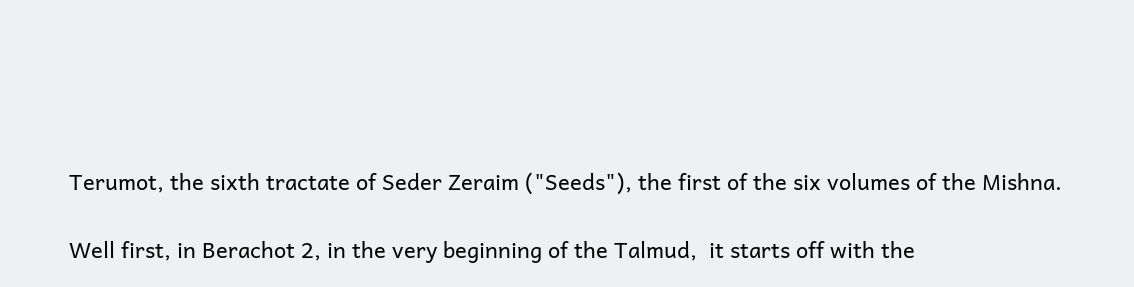Terumot, the sixth tractate of Seder Zeraim ("Seeds"), the first of the six volumes of the Mishna.

Well first, in Berachot 2, in the very beginning of the Talmud,  it starts off with the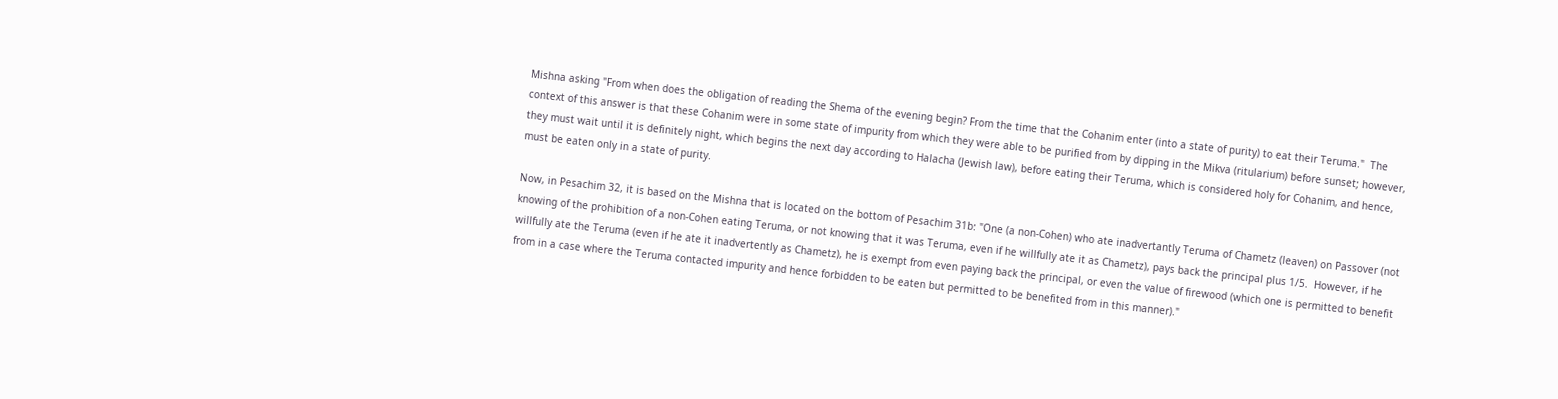Mishna asking "From when does the obligation of reading the Shema of the evening begin? From the time that the Cohanim enter (into a state of purity) to eat their Teruma."  The context of this answer is that these Cohanim were in some state of impurity from which they were able to be purified from by dipping in the Mikva (ritularium) before sunset; however, they must wait until it is definitely night, which begins the next day according to Halacha (Jewish law), before eating their Teruma, which is considered holy for Cohanim, and hence, must be eaten only in a state of purity.

Now, in Pesachim 32, it is based on the Mishna that is located on the bottom of Pesachim 31b: "One (a non-Cohen) who ate inadvertantly Teruma of Chametz (leaven) on Passover (not knowing of the prohibition of a non-Cohen eating Teruma, or not knowing that it was Teruma, even if he willfully ate it as Chametz), pays back the principal plus 1/5.  However, if he willfully ate the Teruma (even if he ate it inadvertently as Chametz), he is exempt from even paying back the principal, or even the value of firewood (which one is permitted to benefit from in a case where the Teruma contacted impurity and hence forbidden to be eaten but permitted to be benefited from in this manner)."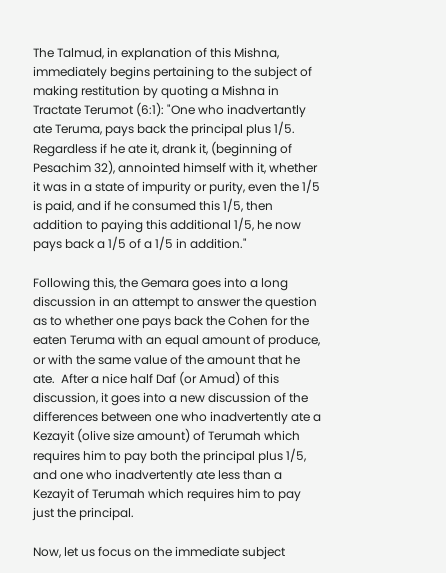The Talmud, in explanation of this Mishna, immediately begins pertaining to the subject of making restitution by quoting a Mishna in Tractate Terumot (6:1): "One who inadvertantly ate Teruma, pays back the principal plus 1/5.  Regardless if he ate it, drank it, (beginning of Pesachim 32), annointed himself with it, whether it was in a state of impurity or purity, even the 1/5 is paid, and if he consumed this 1/5, then addition to paying this additional 1/5, he now pays back a 1/5 of a 1/5 in addition."

Following this, the Gemara goes into a long discussion in an attempt to answer the question as to whether one pays back the Cohen for the eaten Teruma with an equal amount of produce, or with the same value of the amount that he ate.  After a nice half Daf (or Amud) of this discussion, it goes into a new discussion of the differences between one who inadvertently ate a Kezayit (olive size amount) of Terumah which requires him to pay both the principal plus 1/5, and one who inadvertently ate less than a Kezayit of Terumah which requires him to pay just the principal.

Now, let us focus on the immediate subject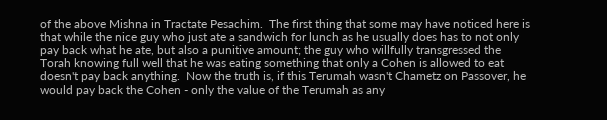of the above Mishna in Tractate Pesachim.  The first thing that some may have noticed here is that while the nice guy who just ate a sandwich for lunch as he usually does has to not only pay back what he ate, but also a punitive amount; the guy who willfully transgressed the Torah knowing full well that he was eating something that only a Cohen is allowed to eat doesn't pay back anything.  Now the truth is, if this Terumah wasn't Chametz on Passover, he would pay back the Cohen - only the value of the Terumah as any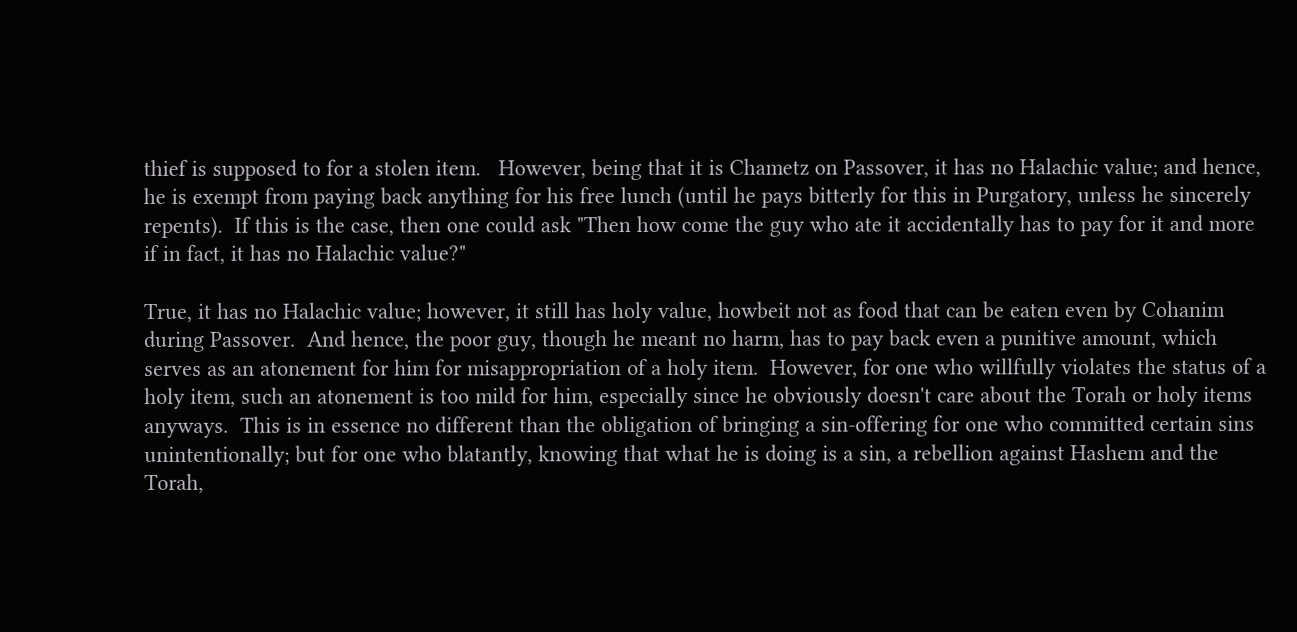thief is supposed to for a stolen item.   However, being that it is Chametz on Passover, it has no Halachic value; and hence, he is exempt from paying back anything for his free lunch (until he pays bitterly for this in Purgatory, unless he sincerely repents).  If this is the case, then one could ask "Then how come the guy who ate it accidentally has to pay for it and more if in fact, it has no Halachic value?"

True, it has no Halachic value; however, it still has holy value, howbeit not as food that can be eaten even by Cohanim during Passover.  And hence, the poor guy, though he meant no harm, has to pay back even a punitive amount, which serves as an atonement for him for misappropriation of a holy item.  However, for one who willfully violates the status of a holy item, such an atonement is too mild for him, especially since he obviously doesn't care about the Torah or holy items anyways.  This is in essence no different than the obligation of bringing a sin-offering for one who committed certain sins unintentionally; but for one who blatantly, knowing that what he is doing is a sin, a rebellion against Hashem and the Torah,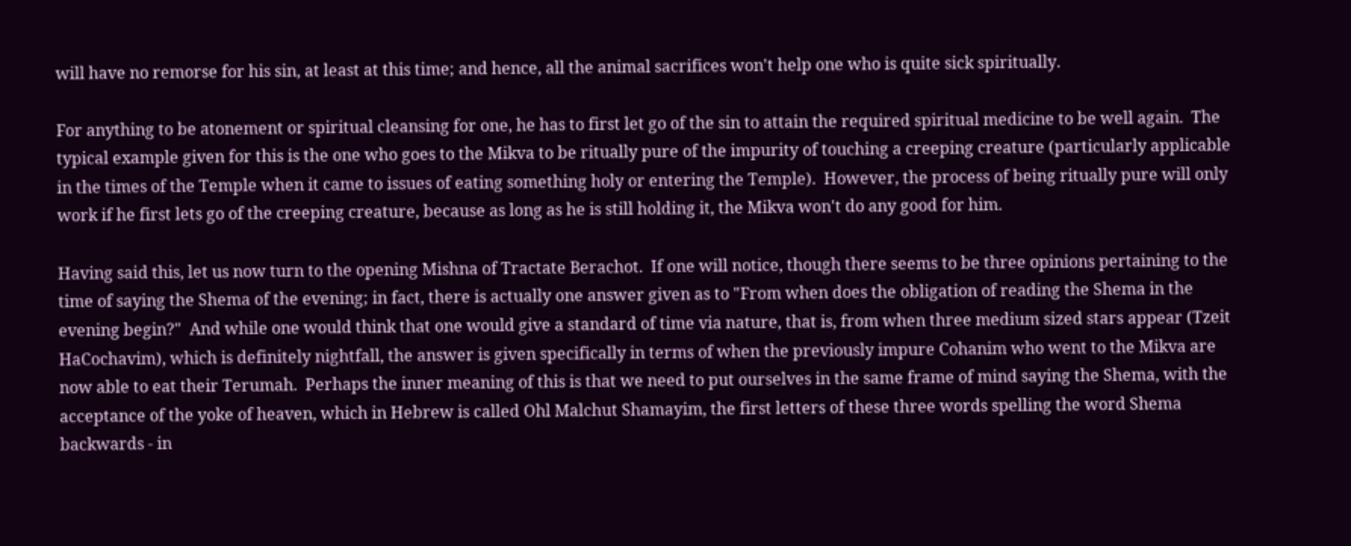will have no remorse for his sin, at least at this time; and hence, all the animal sacrifices won't help one who is quite sick spiritually.

For anything to be atonement or spiritual cleansing for one, he has to first let go of the sin to attain the required spiritual medicine to be well again.  The typical example given for this is the one who goes to the Mikva to be ritually pure of the impurity of touching a creeping creature (particularly applicable in the times of the Temple when it came to issues of eating something holy or entering the Temple).  However, the process of being ritually pure will only work if he first lets go of the creeping creature, because as long as he is still holding it, the Mikva won't do any good for him.

Having said this, let us now turn to the opening Mishna of Tractate Berachot.  If one will notice, though there seems to be three opinions pertaining to the time of saying the Shema of the evening; in fact, there is actually one answer given as to "From when does the obligation of reading the Shema in the evening begin?"  And while one would think that one would give a standard of time via nature, that is, from when three medium sized stars appear (Tzeit HaCochavim), which is definitely nightfall, the answer is given specifically in terms of when the previously impure Cohanim who went to the Mikva are now able to eat their Terumah.  Perhaps the inner meaning of this is that we need to put ourselves in the same frame of mind saying the Shema, with the acceptance of the yoke of heaven, which in Hebrew is called Ohl Malchut Shamayim, the first letters of these three words spelling the word Shema backwards - in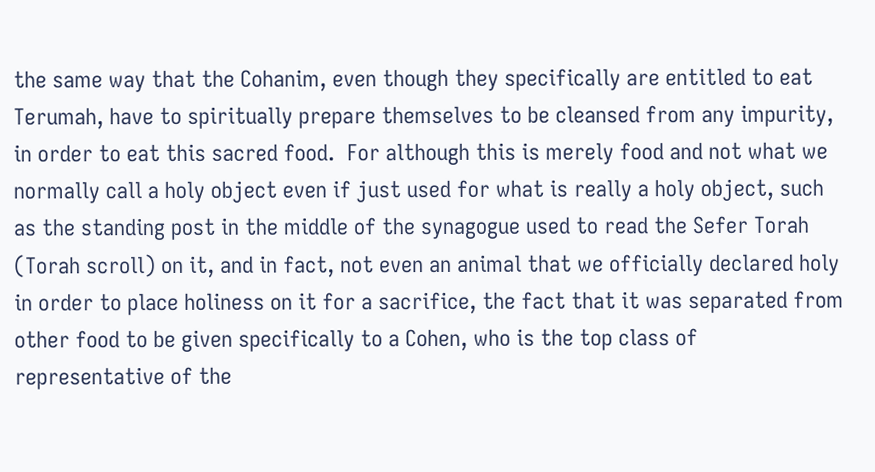the same way that the Cohanim, even though they specifically are entitled to eat Terumah, have to spiritually prepare themselves to be cleansed from any impurity, in order to eat this sacred food.  For although this is merely food and not what we normally call a holy object even if just used for what is really a holy object, such as the standing post in the middle of the synagogue used to read the Sefer Torah (Torah scroll) on it, and in fact, not even an animal that we officially declared holy in order to place holiness on it for a sacrifice, the fact that it was separated from other food to be given specifically to a Cohen, who is the top class of representative of the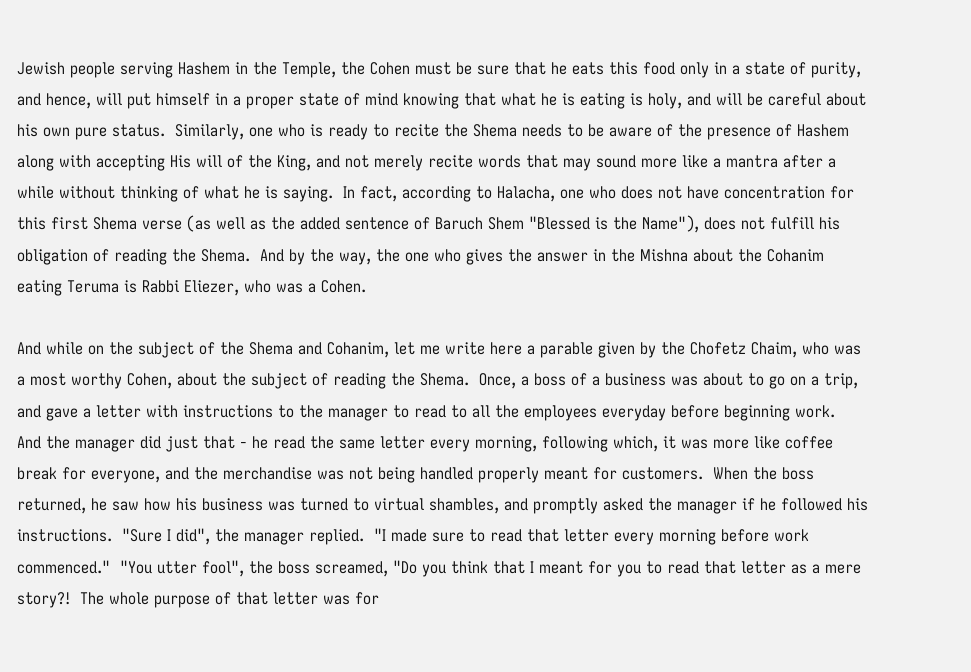Jewish people serving Hashem in the Temple, the Cohen must be sure that he eats this food only in a state of purity, and hence, will put himself in a proper state of mind knowing that what he is eating is holy, and will be careful about his own pure status.  Similarly, one who is ready to recite the Shema needs to be aware of the presence of Hashem along with accepting His will of the King, and not merely recite words that may sound more like a mantra after a while without thinking of what he is saying.  In fact, according to Halacha, one who does not have concentration for this first Shema verse (as well as the added sentence of Baruch Shem "Blessed is the Name"), does not fulfill his obligation of reading the Shema.  And by the way, the one who gives the answer in the Mishna about the Cohanim eating Teruma is Rabbi Eliezer, who was a Cohen.

And while on the subject of the Shema and Cohanim, let me write here a parable given by the Chofetz Chaim, who was a most worthy Cohen, about the subject of reading the Shema.  Once, a boss of a business was about to go on a trip, and gave a letter with instructions to the manager to read to all the employees everyday before beginning work.  And the manager did just that - he read the same letter every morning, following which, it was more like coffee break for everyone, and the merchandise was not being handled properly meant for customers.  When the boss returned, he saw how his business was turned to virtual shambles, and promptly asked the manager if he followed his instructions.  "Sure I did", the manager replied.  "I made sure to read that letter every morning before work commenced."  "You utter fool", the boss screamed, "Do you think that I meant for you to read that letter as a mere story?!  The whole purpose of that letter was for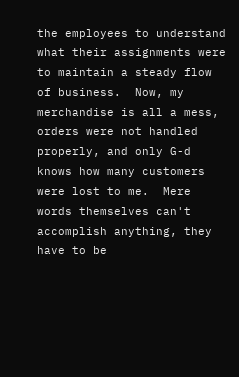the employees to understand what their assignments were to maintain a steady flow of business.  Now, my merchandise is all a mess, orders were not handled properly, and only G-d knows how many customers were lost to me.  Mere words themselves can't accomplish anything, they have to be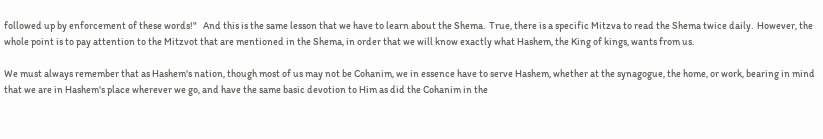followed up by enforcement of these words!"   And this is the same lesson that we have to learn about the Shema.  True, there is a specific Mitzva to read the Shema twice daily.  However, the whole point is to pay attention to the Mitzvot that are mentioned in the Shema, in order that we will know exactly what Hashem, the King of kings, wants from us.

We must always remember that as Hashem's nation, though most of us may not be Cohanim, we in essence have to serve Hashem, whether at the synagogue, the home, or work, bearing in mind that we are in Hashem's place wherever we go, and have the same basic devotion to Him as did the Cohanim in the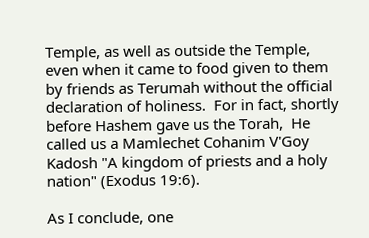Temple, as well as outside the Temple, even when it came to food given to them by friends as Terumah without the official declaration of holiness.  For in fact, shortly before Hashem gave us the Torah,  He called us a Mamlechet Cohanim V'Goy Kadosh "A kingdom of priests and a holy nation" (Exodus 19:6).

As I conclude, one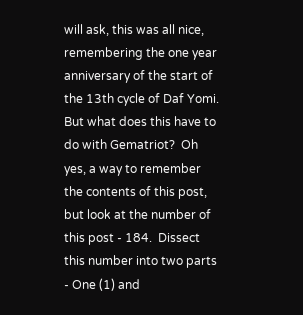will ask, this was all nice, remembering the one year anniversary of the start of the 13th cycle of Daf Yomi.  But what does this have to do with Gematriot?  Oh yes, a way to remember the contents of this post, but look at the number of this post - 184.  Dissect this number into two parts - One (1) and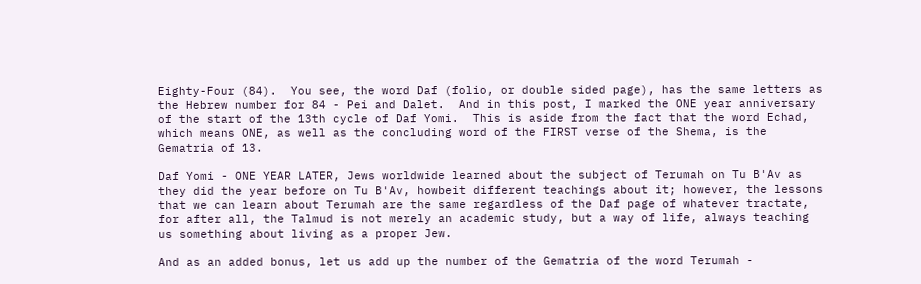Eighty-Four (84).  You see, the word Daf (folio, or double sided page), has the same letters as the Hebrew number for 84 - Pei and Dalet.  And in this post, I marked the ONE year anniversary of the start of the 13th cycle of Daf Yomi.  This is aside from the fact that the word Echad, which means ONE, as well as the concluding word of the FIRST verse of the Shema, is the Gematria of 13.

Daf Yomi - ONE YEAR LATER, Jews worldwide learned about the subject of Terumah on Tu B'Av as they did the year before on Tu B'Av, howbeit different teachings about it; however, the lessons that we can learn about Terumah are the same regardless of the Daf page of whatever tractate, for after all, the Talmud is not merely an academic study, but a way of life, always teaching us something about living as a proper Jew.

And as an added bonus, let us add up the number of the Gematria of the word Terumah -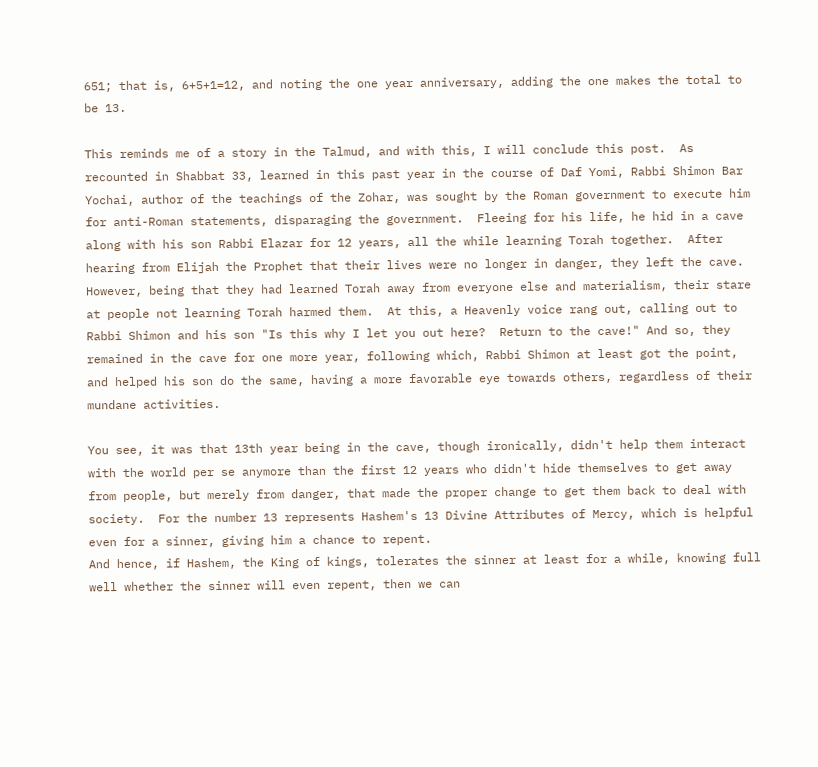651; that is, 6+5+1=12, and noting the one year anniversary, adding the one makes the total to be 13.

This reminds me of a story in the Talmud, and with this, I will conclude this post.  As recounted in Shabbat 33, learned in this past year in the course of Daf Yomi, Rabbi Shimon Bar Yochai, author of the teachings of the Zohar, was sought by the Roman government to execute him for anti-Roman statements, disparaging the government.  Fleeing for his life, he hid in a cave along with his son Rabbi Elazar for 12 years, all the while learning Torah together.  After hearing from Elijah the Prophet that their lives were no longer in danger, they left the cave.  However, being that they had learned Torah away from everyone else and materialism, their stare at people not learning Torah harmed them.  At this, a Heavenly voice rang out, calling out to Rabbi Shimon and his son "Is this why I let you out here?  Return to the cave!" And so, they remained in the cave for one more year, following which, Rabbi Shimon at least got the point, and helped his son do the same, having a more favorable eye towards others, regardless of their mundane activities.

You see, it was that 13th year being in the cave, though ironically, didn't help them interact with the world per se anymore than the first 12 years who didn't hide themselves to get away from people, but merely from danger, that made the proper change to get them back to deal with society.  For the number 13 represents Hashem's 13 Divine Attributes of Mercy, which is helpful even for a sinner, giving him a chance to repent.
And hence, if Hashem, the King of kings, tolerates the sinner at least for a while, knowing full well whether the sinner will even repent, then we can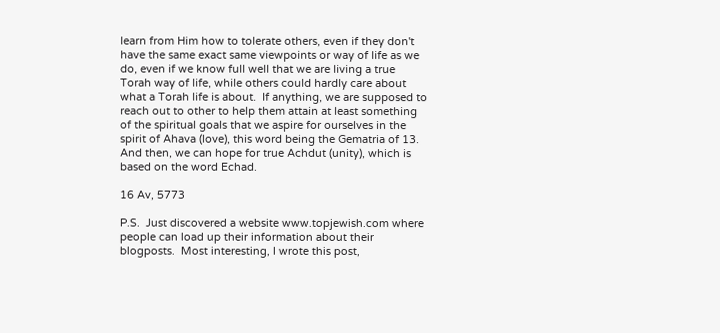learn from Him how to tolerate others, even if they don't have the same exact same viewpoints or way of life as we do, even if we know full well that we are living a true Torah way of life, while others could hardly care about what a Torah life is about.  If anything, we are supposed to reach out to other to help them attain at least something of the spiritual goals that we aspire for ourselves in the spirit of Ahava (love), this word being the Gematria of 13.  And then, we can hope for true Achdut (unity), which is based on the word Echad.

16 Av, 5773

P.S.  Just discovered a website www.topjewish.com where people can load up their information about their blogposts.  Most interesting, I wrote this post,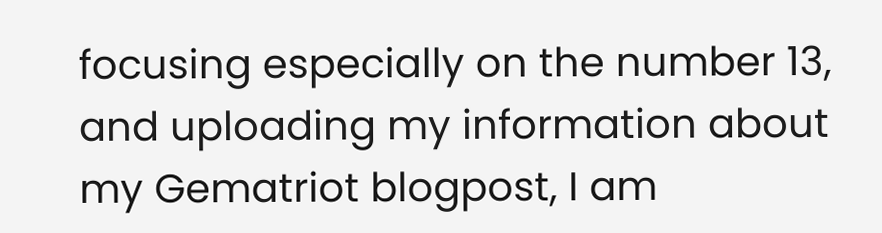focusing especially on the number 13, and uploading my information about my Gematriot blogpost, I am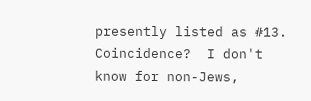presently listed as #13.  Coincidence?  I don't know for non-Jews,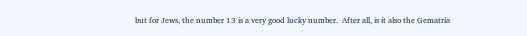but for Jews, the number 13 is a very good lucky number.  After all, is it also the Gematria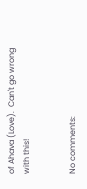of Ahava (Love).  Can't go wrong with this!


No comments: